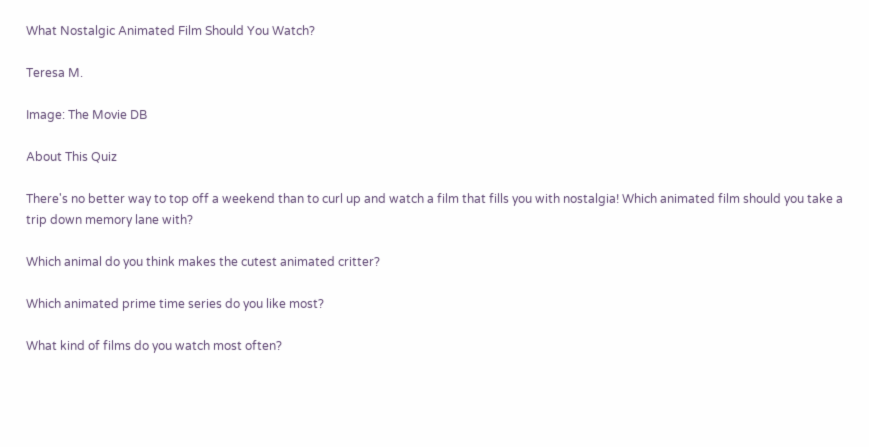What Nostalgic Animated Film Should You Watch?

Teresa M.

Image: The Movie DB

About This Quiz

There's no better way to top off a weekend than to curl up and watch a film that fills you with nostalgia! Which animated film should you take a trip down memory lane with?

Which animal do you think makes the cutest animated critter?

Which animated prime time series do you like most?

What kind of films do you watch most often?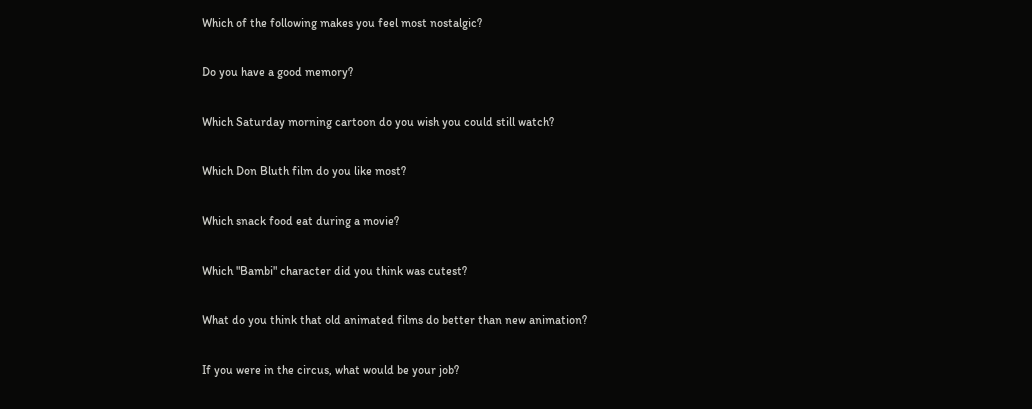Which of the following makes you feel most nostalgic?

Do you have a good memory?

Which Saturday morning cartoon do you wish you could still watch?

Which Don Bluth film do you like most?

Which snack food eat during a movie?

Which "Bambi" character did you think was cutest?

What do you think that old animated films do better than new animation?

If you were in the circus, what would be your job?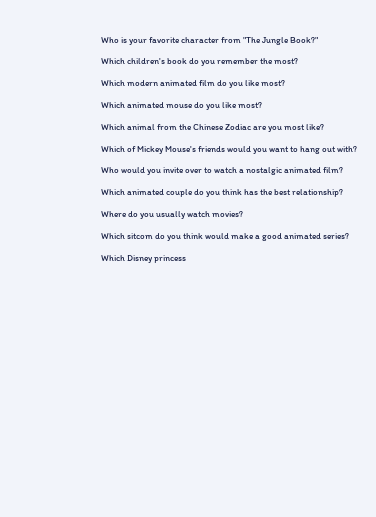Who is your favorite character from "The Jungle Book?"

Which children's book do you remember the most?

Which modern animated film do you like most?

Which animated mouse do you like most?

Which animal from the Chinese Zodiac are you most like?

Which of Mickey Mouse's friends would you want to hang out with?

Who would you invite over to watch a nostalgic animated film?

Which animated couple do you think has the best relationship?

Where do you usually watch movies?

Which sitcom do you think would make a good animated series?

Which Disney princess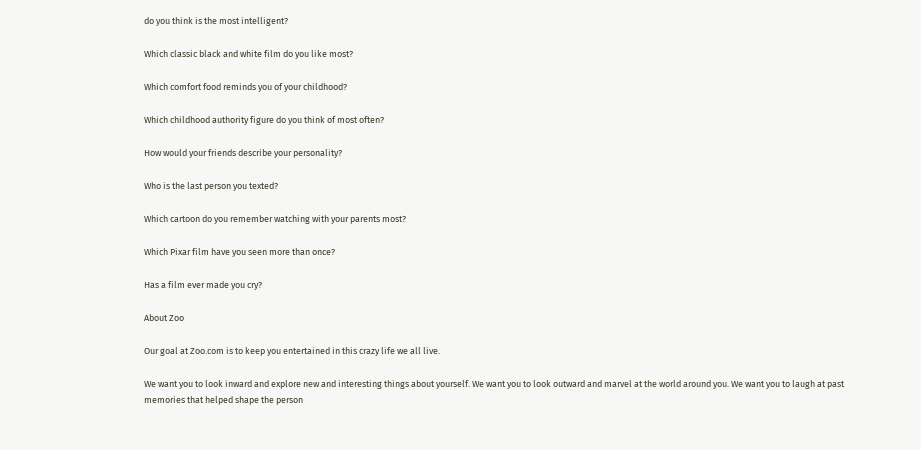do you think is the most intelligent?

Which classic black and white film do you like most?

Which comfort food reminds you of your childhood?

Which childhood authority figure do you think of most often?

How would your friends describe your personality?

Who is the last person you texted?

Which cartoon do you remember watching with your parents most?

Which Pixar film have you seen more than once?

Has a film ever made you cry?

About Zoo

Our goal at Zoo.com is to keep you entertained in this crazy life we all live.

We want you to look inward and explore new and interesting things about yourself. We want you to look outward and marvel at the world around you. We want you to laugh at past memories that helped shape the person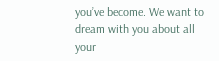you’ve become. We want to dream with you about all your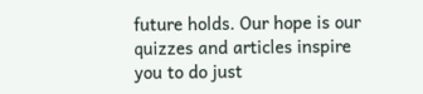future holds. Our hope is our quizzes and articles inspire you to do just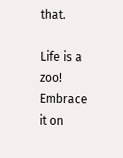that.

Life is a zoo! Embrace it on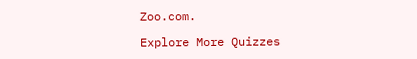Zoo.com.

Explore More Quizzes